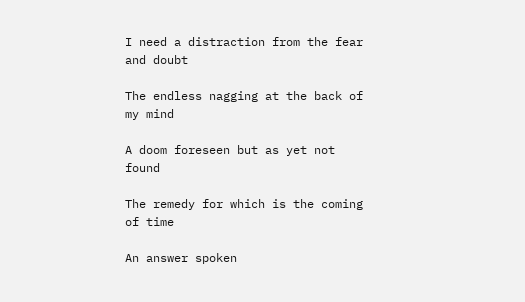I need a distraction from the fear and doubt

The endless nagging at the back of my mind

A doom foreseen but as yet not found

The remedy for which is the coming of time

An answer spoken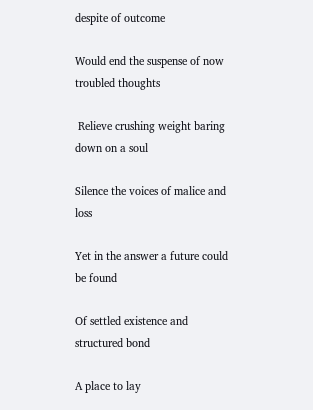despite of outcome

Would end the suspense of now troubled thoughts

 Relieve crushing weight baring down on a soul

Silence the voices of malice and loss

Yet in the answer a future could be found

Of settled existence and structured bond

A place to lay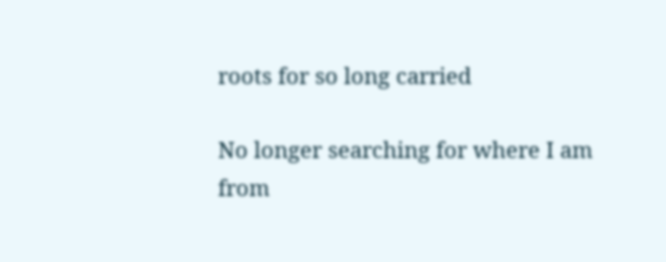roots for so long carried

No longer searching for where I am from